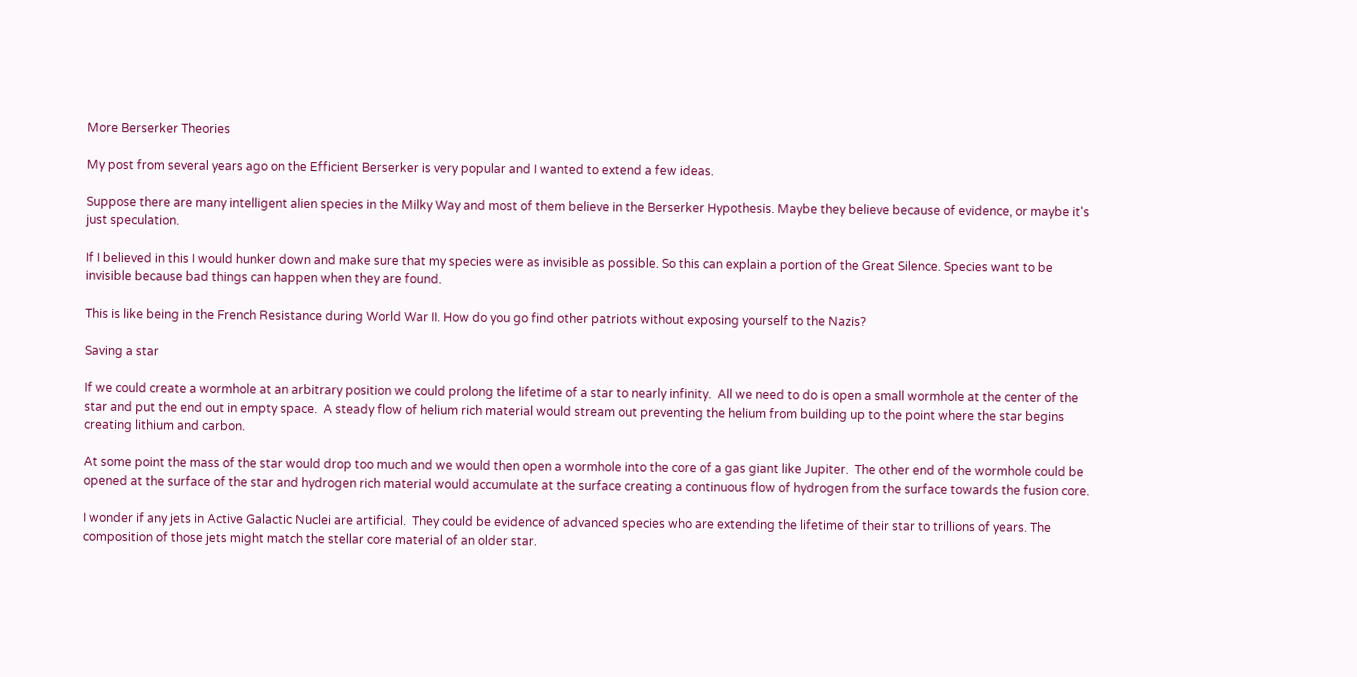More Berserker Theories

My post from several years ago on the Efficient Berserker is very popular and I wanted to extend a few ideas.

Suppose there are many intelligent alien species in the Milky Way and most of them believe in the Berserker Hypothesis. Maybe they believe because of evidence, or maybe it's just speculation.

If I believed in this I would hunker down and make sure that my species were as invisible as possible. So this can explain a portion of the Great Silence. Species want to be invisible because bad things can happen when they are found.

This is like being in the French Resistance during World War II. How do you go find other patriots without exposing yourself to the Nazis?

Saving a star

If we could create a wormhole at an arbitrary position we could prolong the lifetime of a star to nearly infinity.  All we need to do is open a small wormhole at the center of the star and put the end out in empty space.  A steady flow of helium rich material would stream out preventing the helium from building up to the point where the star begins creating lithium and carbon.

At some point the mass of the star would drop too much and we would then open a wormhole into the core of a gas giant like Jupiter.  The other end of the wormhole could be opened at the surface of the star and hydrogen rich material would accumulate at the surface creating a continuous flow of hydrogen from the surface towards the fusion core.

I wonder if any jets in Active Galactic Nuclei are artificial.  They could be evidence of advanced species who are extending the lifetime of their star to trillions of years. The composition of those jets might match the stellar core material of an older star.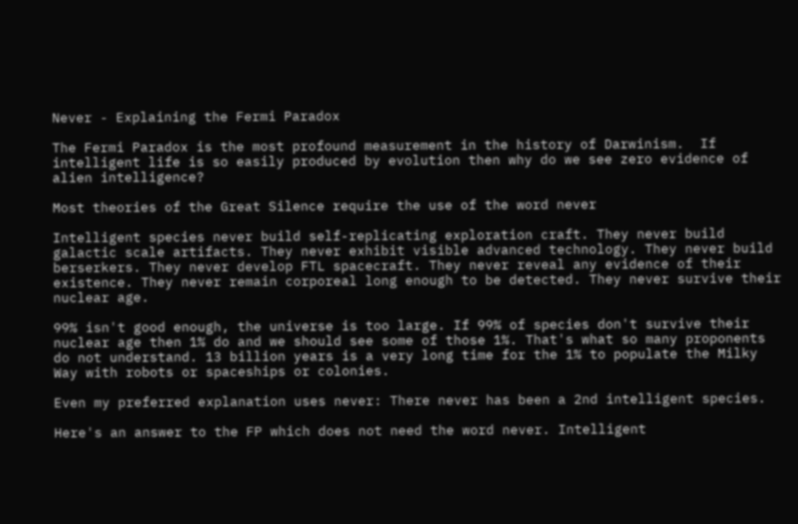Never - Explaining the Fermi Paradox

The Fermi Paradox is the most profound measurement in the history of Darwinism.  If intelligent life is so easily produced by evolution then why do we see zero evidence of alien intelligence?

Most theories of the Great Silence require the use of the word never

Intelligent species never build self-replicating exploration craft. They never build galactic scale artifacts. They never exhibit visible advanced technology. They never build berserkers. They never develop FTL spacecraft. They never reveal any evidence of their existence. They never remain corporeal long enough to be detected. They never survive their nuclear age.

99% isn't good enough, the universe is too large. If 99% of species don't survive their nuclear age then 1% do and we should see some of those 1%. That's what so many proponents do not understand. 13 billion years is a very long time for the 1% to populate the Milky Way with robots or spaceships or colonies.

Even my preferred explanation uses never: There never has been a 2nd intelligent species.

Here's an answer to the FP which does not need the word never. Intelligent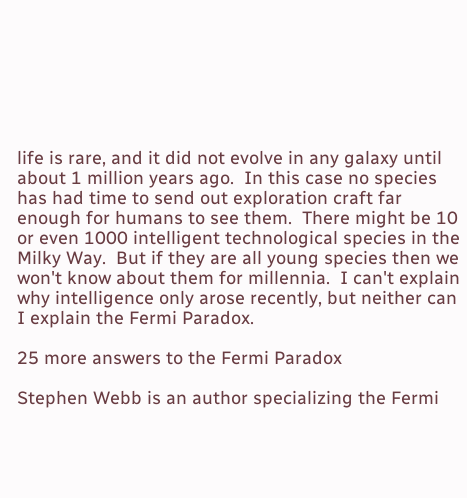life is rare, and it did not evolve in any galaxy until about 1 million years ago.  In this case no species has had time to send out exploration craft far enough for humans to see them.  There might be 10 or even 1000 intelligent technological species in the Milky Way.  But if they are all young species then we won't know about them for millennia.  I can't explain why intelligence only arose recently, but neither can I explain the Fermi Paradox.

25 more answers to the Fermi Paradox

Stephen Webb is an author specializing the Fermi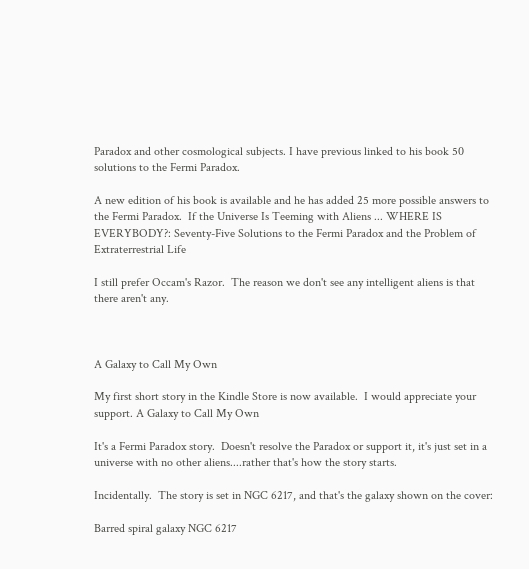Paradox and other cosmological subjects. I have previous linked to his book 50 solutions to the Fermi Paradox.

A new edition of his book is available and he has added 25 more possible answers to the Fermi Paradox.  If the Universe Is Teeming with Aliens ... WHERE IS EVERYBODY?: Seventy-Five Solutions to the Fermi Paradox and the Problem of Extraterrestrial Life

I still prefer Occam's Razor.  The reason we don't see any intelligent aliens is that there aren't any.



A Galaxy to Call My Own

My first short story in the Kindle Store is now available.  I would appreciate your support. A Galaxy to Call My Own

It's a Fermi Paradox story.  Doesn't resolve the Paradox or support it, it's just set in a universe with no other aliens....rather that's how the story starts.

Incidentally.  The story is set in NGC 6217, and that's the galaxy shown on the cover:

Barred spiral galaxy NGC 6217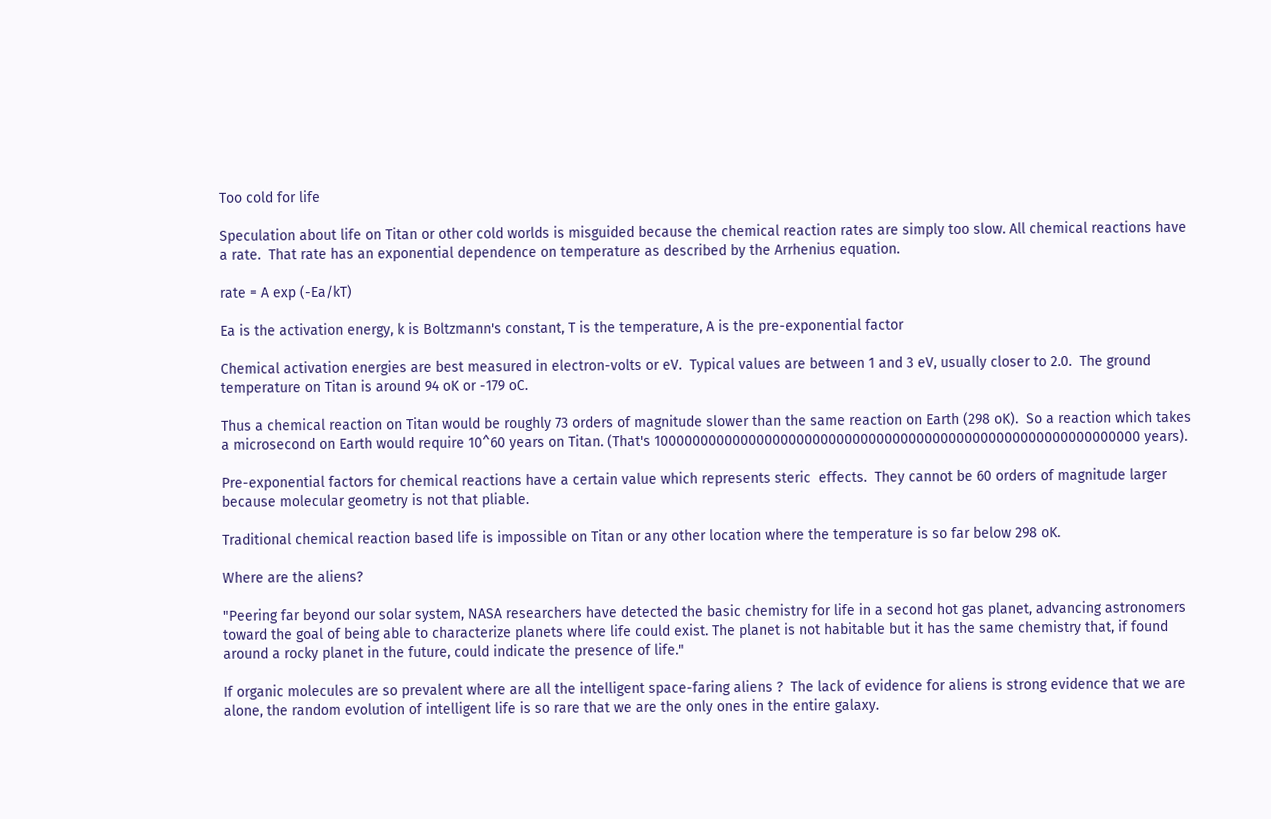Too cold for life

Speculation about life on Titan or other cold worlds is misguided because the chemical reaction rates are simply too slow. All chemical reactions have a rate.  That rate has an exponential dependence on temperature as described by the Arrhenius equation.

rate = A exp (-Ea/kT)

Ea is the activation energy, k is Boltzmann's constant, T is the temperature, A is the pre-exponential factor

Chemical activation energies are best measured in electron-volts or eV.  Typical values are between 1 and 3 eV, usually closer to 2.0.  The ground temperature on Titan is around 94 oK or -179 oC.

Thus a chemical reaction on Titan would be roughly 73 orders of magnitude slower than the same reaction on Earth (298 oK).  So a reaction which takes a microsecond on Earth would require 10^60 years on Titan. (That's 1000000000000000000000000000000000000000000000000000000000000 years).

Pre-exponential factors for chemical reactions have a certain value which represents steric  effects.  They cannot be 60 orders of magnitude larger because molecular geometry is not that pliable.

Traditional chemical reaction based life is impossible on Titan or any other location where the temperature is so far below 298 oK.

Where are the aliens?

"Peering far beyond our solar system, NASA researchers have detected the basic chemistry for life in a second hot gas planet, advancing astronomers toward the goal of being able to characterize planets where life could exist. The planet is not habitable but it has the same chemistry that, if found around a rocky planet in the future, could indicate the presence of life."

If organic molecules are so prevalent where are all the intelligent space-faring aliens ?  The lack of evidence for aliens is strong evidence that we are alone, the random evolution of intelligent life is so rare that we are the only ones in the entire galaxy.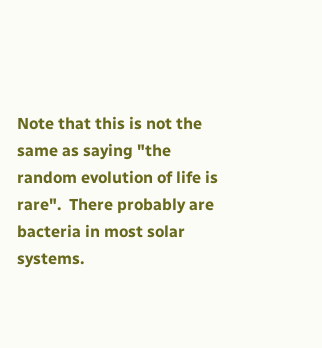Note that this is not the same as saying "the random evolution of life is rare".  There probably are bacteria in most solar systems.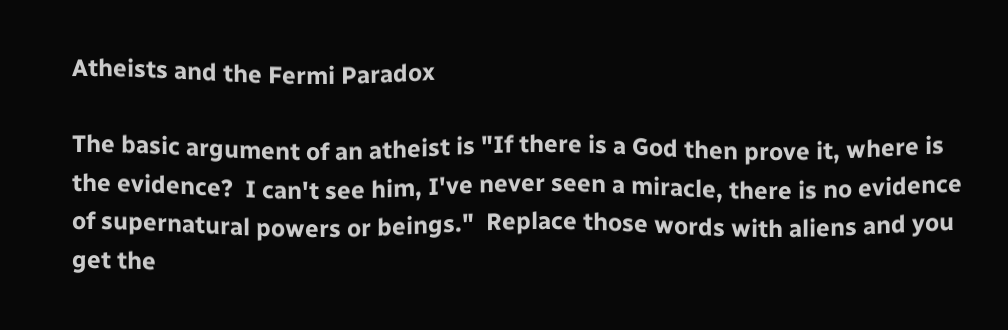Atheists and the Fermi Paradox

The basic argument of an atheist is "If there is a God then prove it, where is the evidence?  I can't see him, I've never seen a miracle, there is no evidence of supernatural powers or beings."  Replace those words with aliens and you get the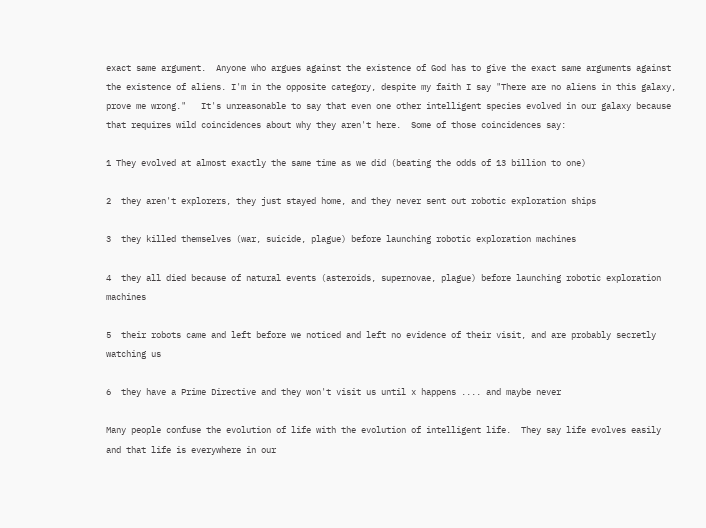exact same argument.  Anyone who argues against the existence of God has to give the exact same arguments against the existence of aliens. I'm in the opposite category, despite my faith I say "There are no aliens in this galaxy, prove me wrong."   It's unreasonable to say that even one other intelligent species evolved in our galaxy because that requires wild coincidences about why they aren't here.  Some of those coincidences say:

1 They evolved at almost exactly the same time as we did (beating the odds of 13 billion to one)

2  they aren't explorers, they just stayed home, and they never sent out robotic exploration ships

3  they killed themselves (war, suicide, plague) before launching robotic exploration machines

4  they all died because of natural events (asteroids, supernovae, plague) before launching robotic exploration machines

5  their robots came and left before we noticed and left no evidence of their visit, and are probably secretly watching us

6  they have a Prime Directive and they won't visit us until x happens .... and maybe never

Many people confuse the evolution of life with the evolution of intelligent life.  They say life evolves easily and that life is everywhere in our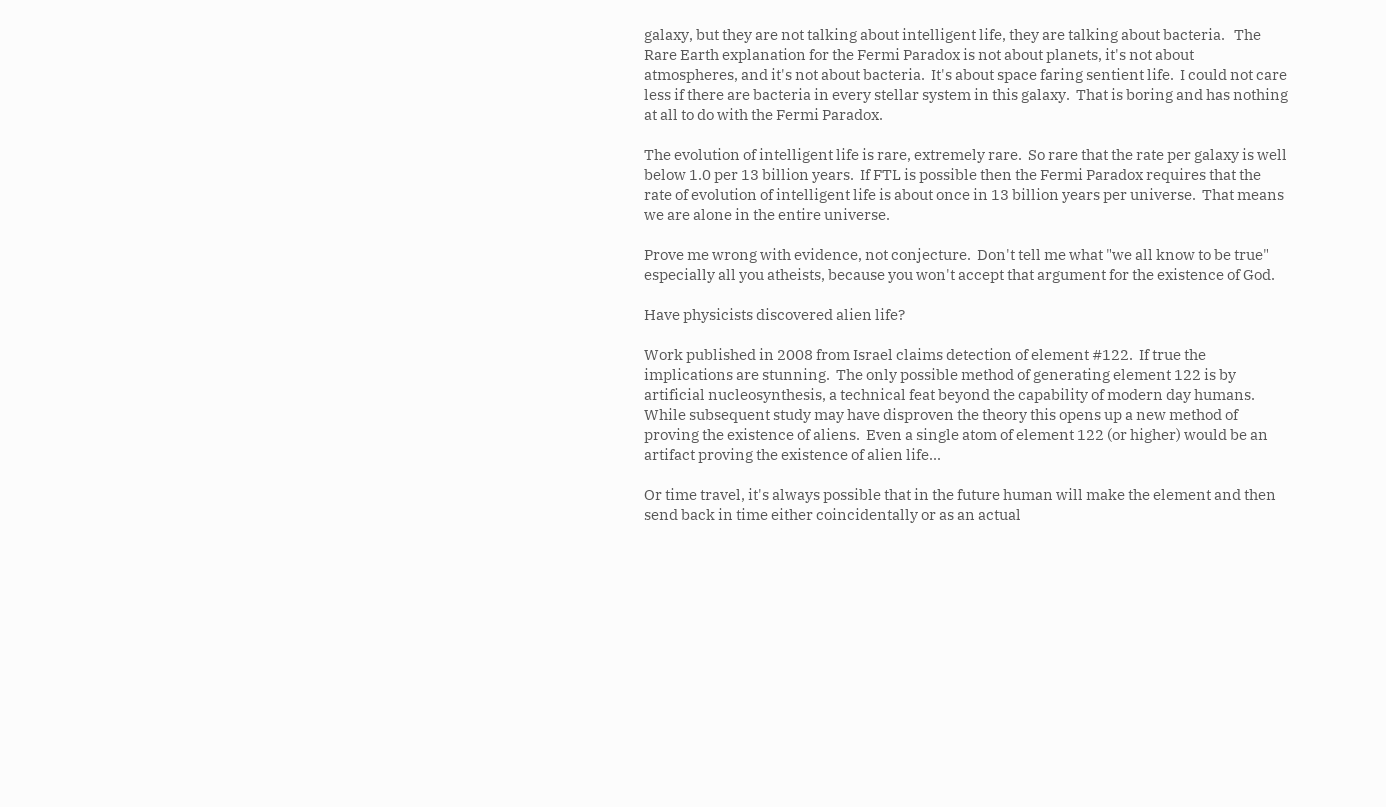galaxy, but they are not talking about intelligent life, they are talking about bacteria.   The Rare Earth explanation for the Fermi Paradox is not about planets, it's not about atmospheres, and it's not about bacteria.  It's about space faring sentient life.  I could not care less if there are bacteria in every stellar system in this galaxy.  That is boring and has nothing at all to do with the Fermi Paradox.

The evolution of intelligent life is rare, extremely rare.  So rare that the rate per galaxy is well below 1.0 per 13 billion years.  If FTL is possible then the Fermi Paradox requires that the rate of evolution of intelligent life is about once in 13 billion years per universe.  That means we are alone in the entire universe.

Prove me wrong with evidence, not conjecture.  Don't tell me what "we all know to be true" especially all you atheists, because you won't accept that argument for the existence of God.

Have physicists discovered alien life?

Work published in 2008 from Israel claims detection of element #122.  If true the implications are stunning.  The only possible method of generating element 122 is by artificial nucleosynthesis, a technical feat beyond the capability of modern day humans. While subsequent study may have disproven the theory this opens up a new method of proving the existence of aliens.  Even a single atom of element 122 (or higher) would be an artifact proving the existence of alien life...

Or time travel, it's always possible that in the future human will make the element and then send back in time either coincidentally or as an actual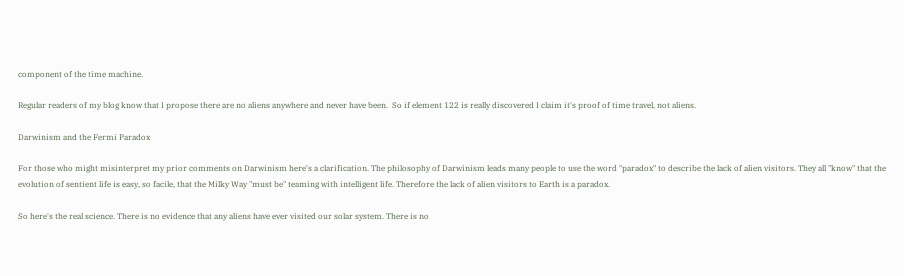component of the time machine.

Regular readers of my blog know that I propose there are no aliens anywhere and never have been.  So if element 122 is really discovered I claim it's proof of time travel, not aliens.

Darwinism and the Fermi Paradox

For those who might misinterpret my prior comments on Darwinism here's a clarification. The philosophy of Darwinism leads many people to use the word "paradox" to describe the lack of alien visitors. They all "know" that the evolution of sentient life is easy, so facile, that the Milky Way "must be" teaming with intelligent life. Therefore the lack of alien visitors to Earth is a paradox.

So here's the real science. There is no evidence that any aliens have ever visited our solar system. There is no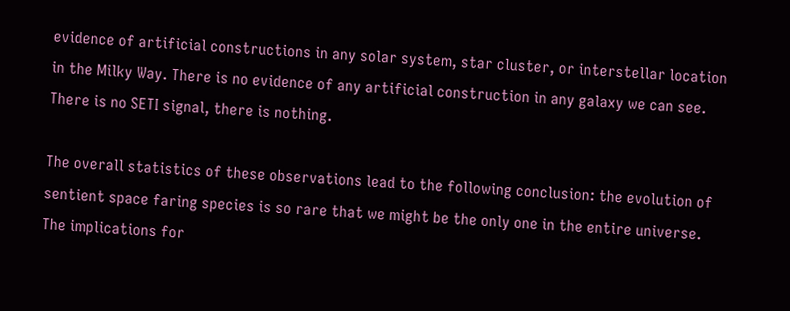evidence of artificial constructions in any solar system, star cluster, or interstellar location in the Milky Way. There is no evidence of any artificial construction in any galaxy we can see.  There is no SETI signal, there is nothing.

The overall statistics of these observations lead to the following conclusion: the evolution of sentient space faring species is so rare that we might be the only one in the entire universe. The implications for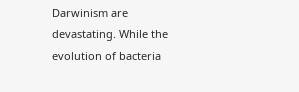Darwinism are devastating. While the evolution of bacteria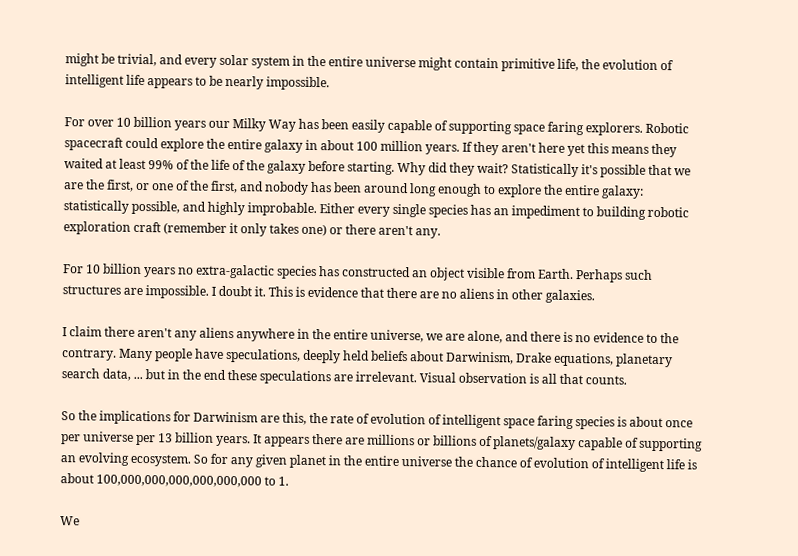might be trivial, and every solar system in the entire universe might contain primitive life, the evolution of intelligent life appears to be nearly impossible.

For over 10 billion years our Milky Way has been easily capable of supporting space faring explorers. Robotic spacecraft could explore the entire galaxy in about 100 million years. If they aren't here yet this means they waited at least 99% of the life of the galaxy before starting. Why did they wait? Statistically it's possible that we are the first, or one of the first, and nobody has been around long enough to explore the entire galaxy: statistically possible, and highly improbable. Either every single species has an impediment to building robotic exploration craft (remember it only takes one) or there aren't any.

For 10 billion years no extra-galactic species has constructed an object visible from Earth. Perhaps such structures are impossible. I doubt it. This is evidence that there are no aliens in other galaxies.

I claim there aren't any aliens anywhere in the entire universe, we are alone, and there is no evidence to the contrary. Many people have speculations, deeply held beliefs about Darwinism, Drake equations, planetary search data, ... but in the end these speculations are irrelevant. Visual observation is all that counts.

So the implications for Darwinism are this, the rate of evolution of intelligent space faring species is about once per universe per 13 billion years. It appears there are millions or billions of planets/galaxy capable of supporting an evolving ecosystem. So for any given planet in the entire universe the chance of evolution of intelligent life is about 100,000,000,000,000,000,000 to 1.

We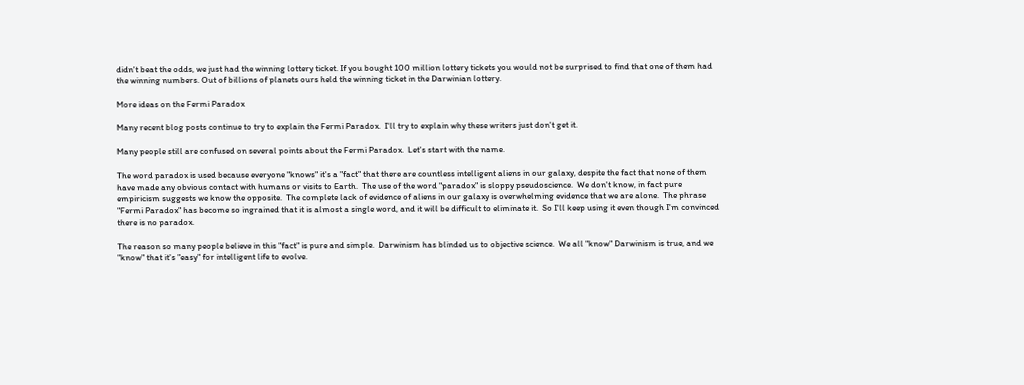didn't beat the odds, we just had the winning lottery ticket. If you bought 100 million lottery tickets you would not be surprised to find that one of them had the winning numbers. Out of billions of planets ours held the winning ticket in the Darwinian lottery.

More ideas on the Fermi Paradox

Many recent blog posts continue to try to explain the Fermi Paradox.  I'll try to explain why these writers just don't get it.

Many people still are confused on several points about the Fermi Paradox.  Let's start with the name.

The word paradox is used because everyone "knows" it's a "fact" that there are countless intelligent aliens in our galaxy, despite the fact that none of them have made any obvious contact with humans or visits to Earth.  The use of the word "paradox" is sloppy pseudoscience.  We don't know, in fact pure empiricism suggests we know the opposite.  The complete lack of evidence of aliens in our galaxy is overwhelming evidence that we are alone.  The phrase "Fermi Paradox" has become so ingrained that it is almost a single word, and it will be difficult to eliminate it.  So I'll keep using it even though I'm convinced there is no paradox.

The reason so many people believe in this "fact" is pure and simple.  Darwinism has blinded us to objective science.  We all "know" Darwinism is true, and we "know" that it's "easy" for intelligent life to evolve.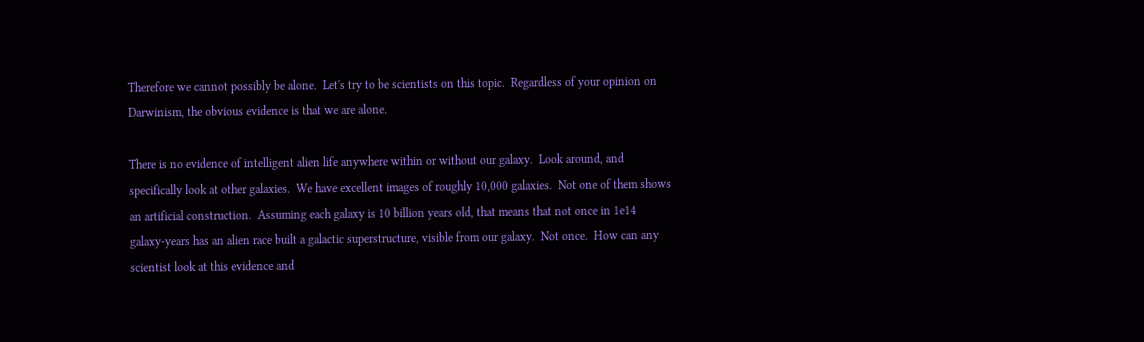Therefore we cannot possibly be alone.  Let's try to be scientists on this topic.  Regardless of your opinion on Darwinism, the obvious evidence is that we are alone.

There is no evidence of intelligent alien life anywhere within or without our galaxy.  Look around, and specifically look at other galaxies.  We have excellent images of roughly 10,000 galaxies.  Not one of them shows an artificial construction.  Assuming each galaxy is 10 billion years old, that means that not once in 1e14 galaxy-years has an alien race built a galactic superstructure, visible from our galaxy.  Not once.  How can any scientist look at this evidence and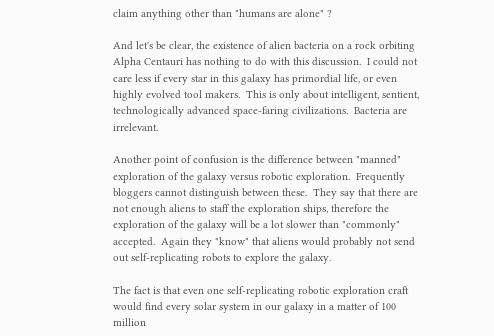claim anything other than "humans are alone" ?

And let's be clear, the existence of alien bacteria on a rock orbiting Alpha Centauri has nothing to do with this discussion.  I could not care less if every star in this galaxy has primordial life, or even highly evolved tool makers.  This is only about intelligent, sentient, technologically advanced space-faring civilizations.  Bacteria are irrelevant.

Another point of confusion is the difference between "manned" exploration of the galaxy versus robotic exploration.  Frequently bloggers cannot distinguish between these.  They say that there are not enough aliens to staff the exploration ships, therefore the exploration of the galaxy will be a lot slower than "commonly" accepted.  Again they "know" that aliens would probably not send out self-replicating robots to explore the galaxy.

The fact is that even one self-replicating robotic exploration craft would find every solar system in our galaxy in a matter of 100 million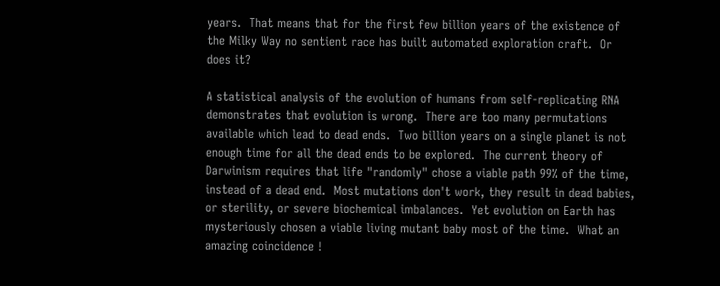years.  That means that for the first few billion years of the existence of the Milky Way no sentient race has built automated exploration craft.  Or does it?

A statistical analysis of the evolution of humans from self-replicating RNA demonstrates that evolution is wrong.  There are too many permutations available which lead to dead ends.  Two billion years on a single planet is not enough time for all the dead ends to be explored.  The current theory of Darwinism requires that life "randomly" chose a viable path 99% of the time, instead of a dead end.  Most mutations don't work, they result in dead babies, or sterility, or severe biochemical imbalances.  Yet evolution on Earth has mysteriously chosen a viable living mutant baby most of the time.  What an amazing coincidence !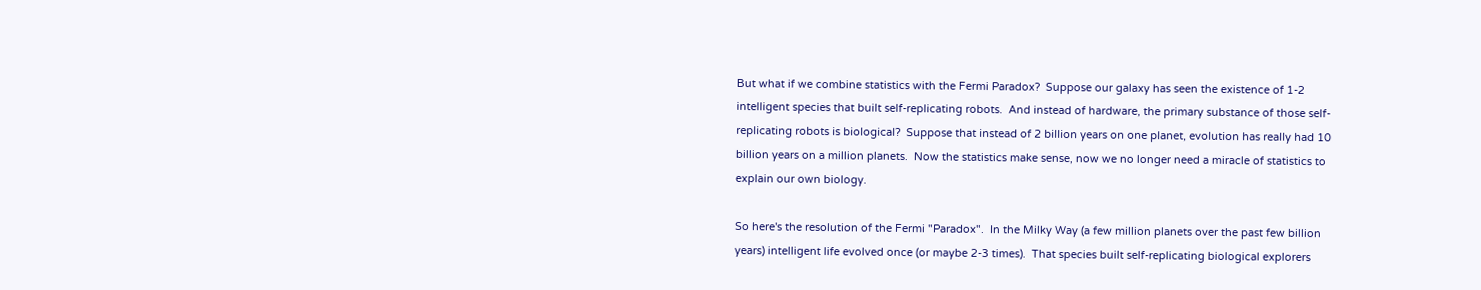But what if we combine statistics with the Fermi Paradox?  Suppose our galaxy has seen the existence of 1-2 intelligent species that built self-replicating robots.  And instead of hardware, the primary substance of those self-replicating robots is biological?  Suppose that instead of 2 billion years on one planet, evolution has really had 10 billion years on a million planets.  Now the statistics make sense, now we no longer need a miracle of statistics to explain our own biology.

So here's the resolution of the Fermi "Paradox".  In the Milky Way (a few million planets over the past few billion years) intelligent life evolved once (or maybe 2-3 times).  That species built self-replicating biological explorers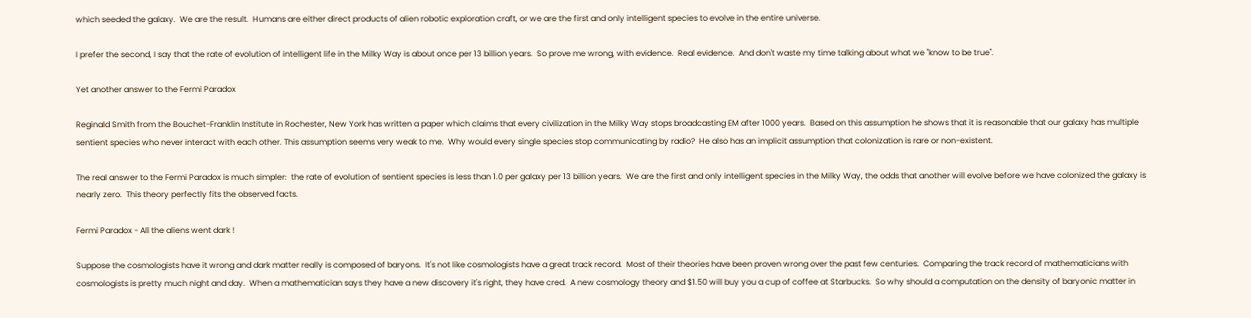which seeded the galaxy.  We are the result.  Humans are either direct products of alien robotic exploration craft, or we are the first and only intelligent species to evolve in the entire universe.

I prefer the second, I say that the rate of evolution of intelligent life in the Milky Way is about once per 13 billion years.  So prove me wrong, with evidence.  Real evidence.  And don't waste my time talking about what we "know to be true".

Yet another answer to the Fermi Paradox

Reginald Smith from the Bouchet-Franklin Institute in Rochester, New York has written a paper which claims that every civilization in the Milky Way stops broadcasting EM after 1000 years.  Based on this assumption he shows that it is reasonable that our galaxy has multiple sentient species who never interact with each other. This assumption seems very weak to me.  Why would every single species stop communicating by radio?  He also has an implicit assumption that colonization is rare or non-existent.

The real answer to the Fermi Paradox is much simpler:  the rate of evolution of sentient species is less than 1.0 per galaxy per 13 billion years.  We are the first and only intelligent species in the Milky Way, the odds that another will evolve before we have colonized the galaxy is nearly zero.  This theory perfectly fits the observed facts.

Fermi Paradox - All the aliens went dark !

Suppose the cosmologists have it wrong and dark matter really is composed of baryons.  It's not like cosmologists have a great track record.  Most of their theories have been proven wrong over the past few centuries.  Comparing the track record of mathematicians with cosmologists is pretty much night and day.  When a mathematician says they have a new discovery it's right, they have cred.  A new cosmology theory and $1.50 will buy you a cup of coffee at Starbucks.  So why should a computation on the density of baryonic matter in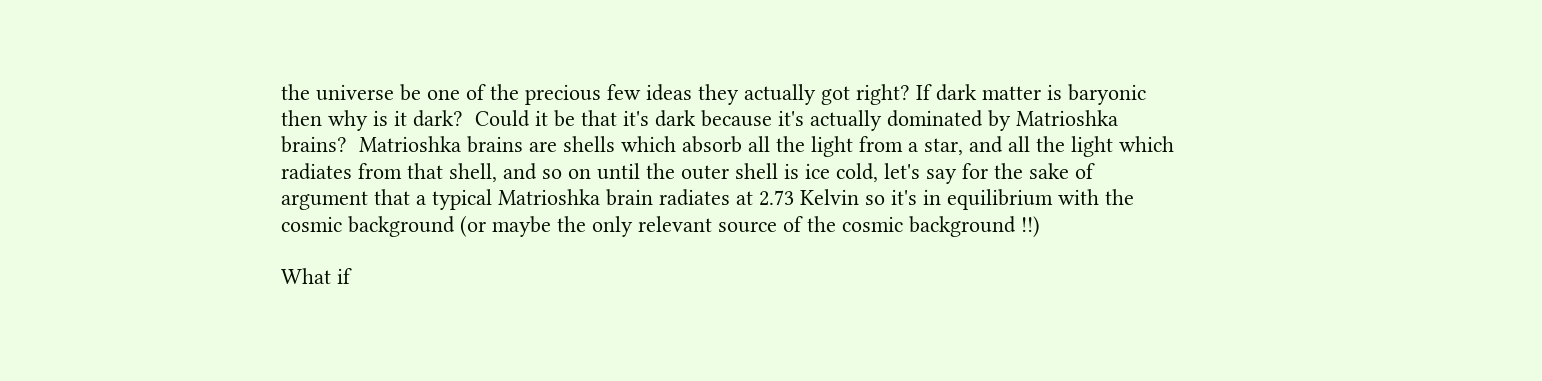the universe be one of the precious few ideas they actually got right? If dark matter is baryonic then why is it dark?  Could it be that it's dark because it's actually dominated by Matrioshka brains?  Matrioshka brains are shells which absorb all the light from a star, and all the light which radiates from that shell, and so on until the outer shell is ice cold, let's say for the sake of argument that a typical Matrioshka brain radiates at 2.73 Kelvin so it's in equilibrium with the cosmic background (or maybe the only relevant source of the cosmic background !!)

What if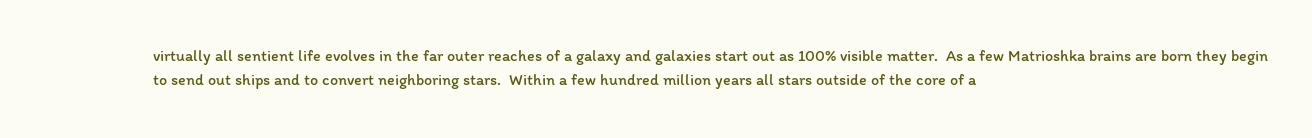virtually all sentient life evolves in the far outer reaches of a galaxy and galaxies start out as 100% visible matter.  As a few Matrioshka brains are born they begin to send out ships and to convert neighboring stars.  Within a few hundred million years all stars outside of the core of a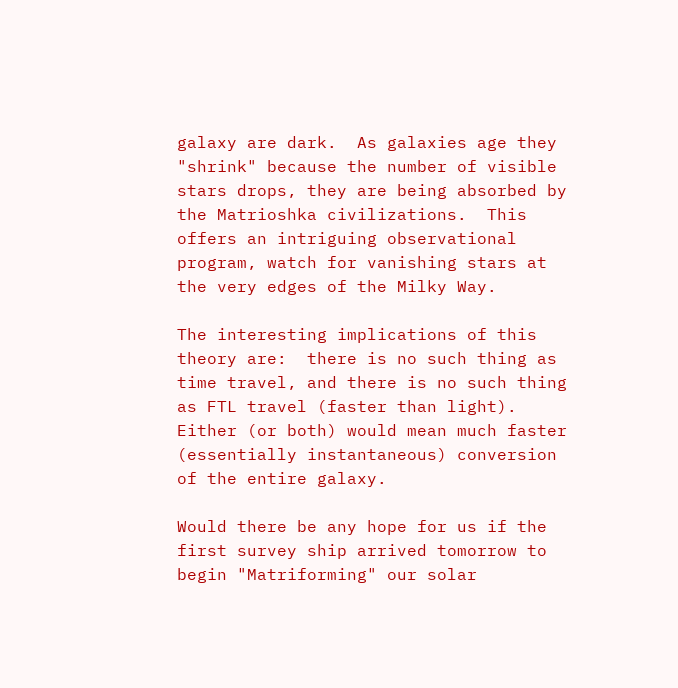galaxy are dark.  As galaxies age they "shrink" because the number of visible stars drops, they are being absorbed by the Matrioshka civilizations.  This offers an intriguing observational program, watch for vanishing stars at the very edges of the Milky Way.

The interesting implications of this theory are:  there is no such thing as time travel, and there is no such thing as FTL travel (faster than light).   Either (or both) would mean much faster (essentially instantaneous) conversion of the entire galaxy.

Would there be any hope for us if the first survey ship arrived tomorrow to begin "Matriforming" our solar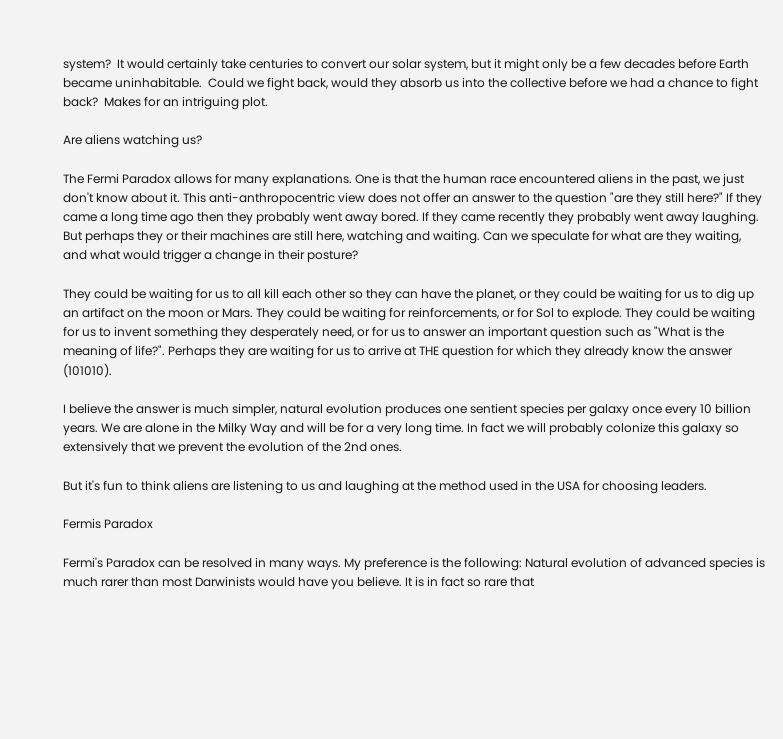system?  It would certainly take centuries to convert our solar system, but it might only be a few decades before Earth became uninhabitable.  Could we fight back, would they absorb us into the collective before we had a chance to fight back?  Makes for an intriguing plot.

Are aliens watching us?

The Fermi Paradox allows for many explanations. One is that the human race encountered aliens in the past, we just don't know about it. This anti-anthropocentric view does not offer an answer to the question "are they still here?" If they came a long time ago then they probably went away bored. If they came recently they probably went away laughing. But perhaps they or their machines are still here, watching and waiting. Can we speculate for what are they waiting, and what would trigger a change in their posture?

They could be waiting for us to all kill each other so they can have the planet, or they could be waiting for us to dig up an artifact on the moon or Mars. They could be waiting for reinforcements, or for Sol to explode. They could be waiting for us to invent something they desperately need, or for us to answer an important question such as "What is the meaning of life?". Perhaps they are waiting for us to arrive at THE question for which they already know the answer (101010).

I believe the answer is much simpler, natural evolution produces one sentient species per galaxy once every 10 billion years. We are alone in the Milky Way and will be for a very long time. In fact we will probably colonize this galaxy so extensively that we prevent the evolution of the 2nd ones.

But it's fun to think aliens are listening to us and laughing at the method used in the USA for choosing leaders.

Fermis Paradox

Fermi's Paradox can be resolved in many ways. My preference is the following: Natural evolution of advanced species is much rarer than most Darwinists would have you believe. It is in fact so rare that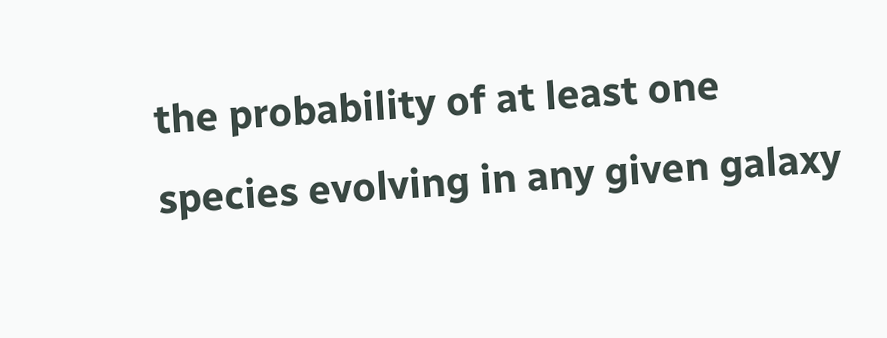the probability of at least one species evolving in any given galaxy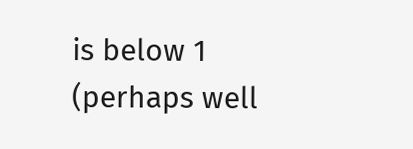is below 1 (perhaps well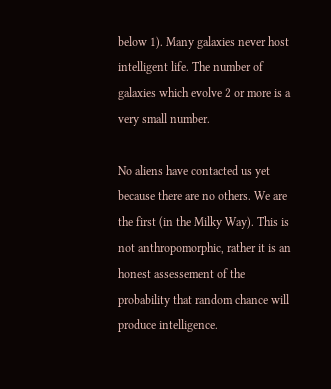below 1). Many galaxies never host intelligent life. The number of galaxies which evolve 2 or more is a very small number.

No aliens have contacted us yet because there are no others. We are the first (in the Milky Way). This is not anthropomorphic, rather it is an honest assessement of the probability that random chance will produce intelligence.